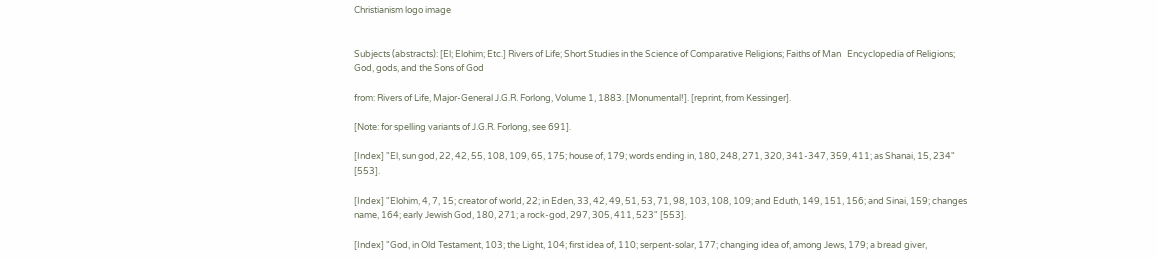Christianism logo image


Subjects (abstracts): [El; Elohim; Etc.] Rivers of Life; Short Studies in the Science of Comparative Religions; Faiths of Man   Encyclopedia of Religions; God, gods, and the Sons of God

from: Rivers of Life, Major-General J.G.R. Forlong, Volume 1, 1883. [Monumental!]. [reprint, from Kessinger].

[Note: for spelling variants of J.G.R. Forlong, see 691].

[Index] "El, sun god, 22, 42, 55, 108, 109, 65, 175; house of, 179; words ending in, 180, 248, 271, 320, 341-347, 359, 411; as Shanai, 15, 234" [553].

[Index] "Elohim, 4, 7, 15; creator of world, 22; in Eden, 33, 42, 49, 51, 53, 71, 98, 103, 108, 109; and Eduth, 149, 151, 156; and Sinai, 159; changes name, 164; early Jewish God, 180, 271; a rock-god, 297, 305, 411, 523" [553].

[Index] "God, in Old Testament, 103; the Light, 104; first idea of, 110; serpent-solar, 177; changing idea of, among Jews, 179; a bread giver,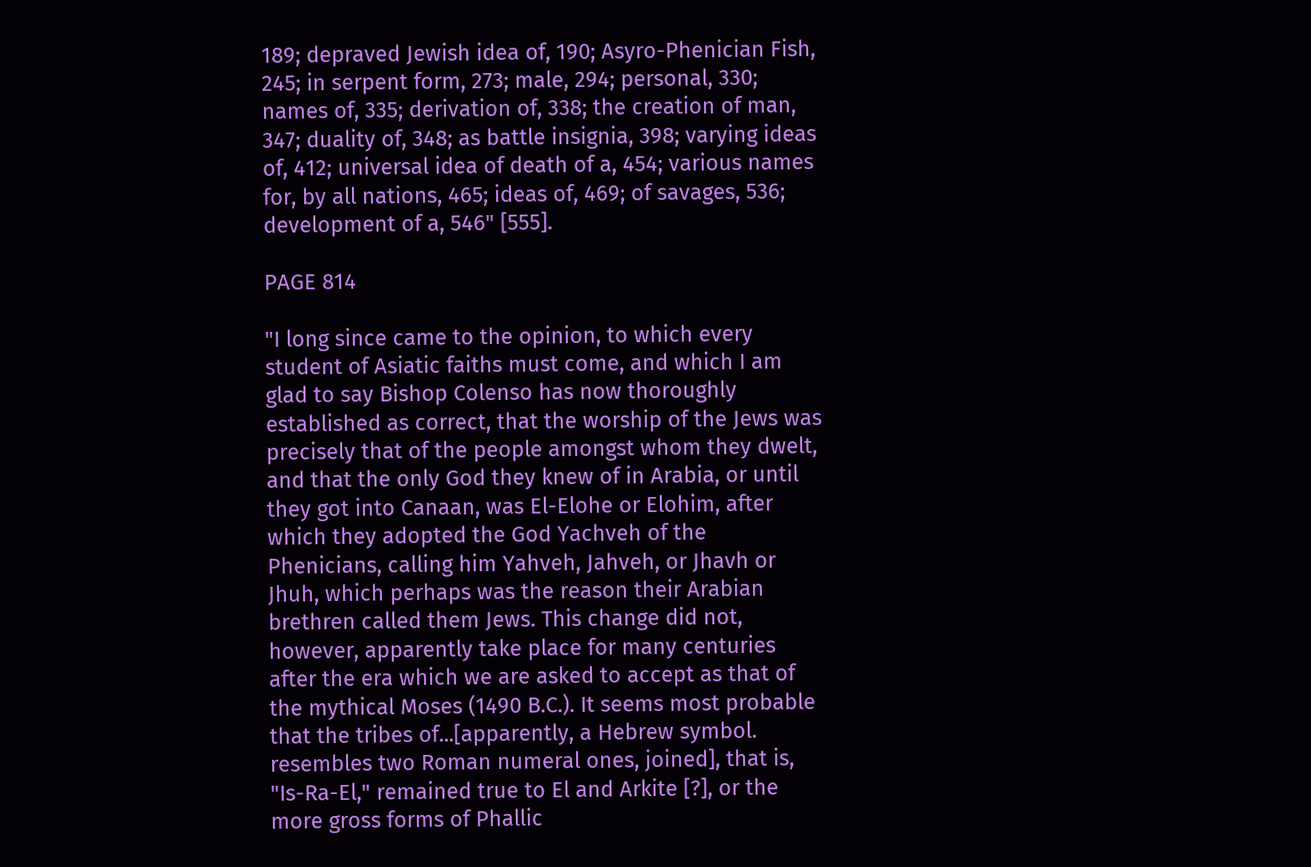189; depraved Jewish idea of, 190; Asyro-Phenician Fish, 245; in serpent form, 273; male, 294; personal, 330; names of, 335; derivation of, 338; the creation of man, 347; duality of, 348; as battle insignia, 398; varying ideas of, 412; universal idea of death of a, 454; various names for, by all nations, 465; ideas of, 469; of savages, 536; development of a, 546" [555].

PAGE 814

"I long since came to the opinion, to which every student of Asiatic faiths must come, and which I am glad to say Bishop Colenso has now thoroughly established as correct, that the worship of the Jews was precisely that of the people amongst whom they dwelt, and that the only God they knew of in Arabia, or until they got into Canaan, was El-Elohe or Elohim, after which they adopted the God Yachveh of the Phenicians, calling him Yahveh, Jahveh, or Jhavh or Jhuh, which perhaps was the reason their Arabian brethren called them Jews. This change did not, however, apparently take place for many centuries after the era which we are asked to accept as that of the mythical Moses (1490 B.C.). It seems most probable that the tribes of...[apparently, a Hebrew symbol. resembles two Roman numeral ones, joined], that is, "Is-Ra-El," remained true to El and Arkite [?], or the more gross forms of Phallic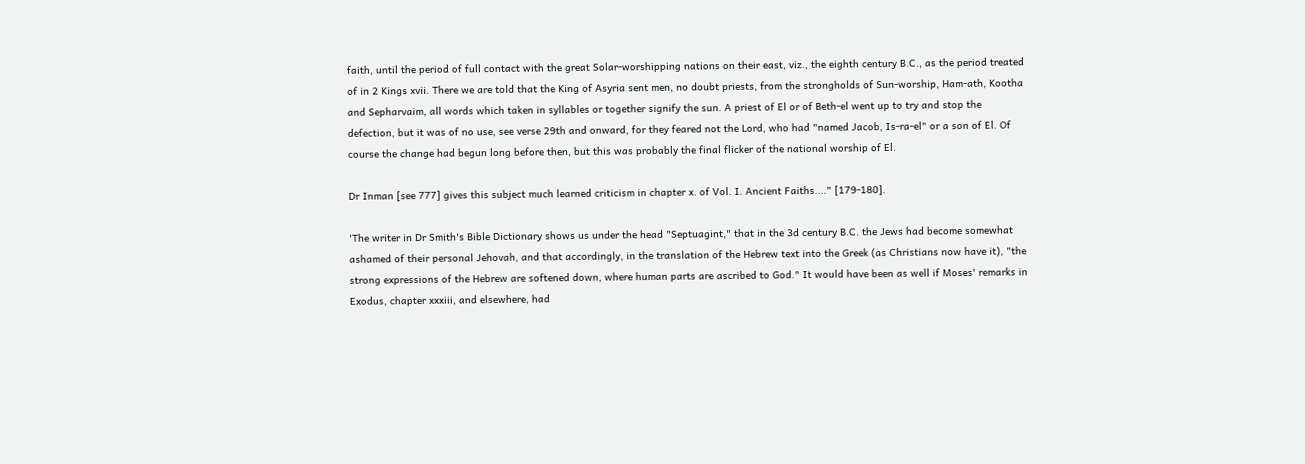faith, until the period of full contact with the great Solar-worshipping nations on their east, viz., the eighth century B.C., as the period treated of in 2 Kings xvii. There we are told that the King of Asyria sent men, no doubt priests, from the strongholds of Sun-worship, Ham-ath, Kootha and Sepharvaim, all words which taken in syllables or together signify the sun. A priest of El or of Beth-el went up to try and stop the defection, but it was of no use, see verse 29th and onward, for they feared not the Lord, who had "named Jacob, Is-ra-el" or a son of El. Of course the change had begun long before then, but this was probably the final flicker of the national worship of El.

Dr Inman [see 777] gives this subject much learned criticism in chapter x. of Vol. I. Ancient Faiths...." [179-180].

'The writer in Dr Smith's Bible Dictionary shows us under the head "Septuagint," that in the 3d century B.C. the Jews had become somewhat ashamed of their personal Jehovah, and that accordingly, in the translation of the Hebrew text into the Greek (as Christians now have it), "the strong expressions of the Hebrew are softened down, where human parts are ascribed to God." It would have been as well if Moses' remarks in Exodus, chapter xxxiii, and elsewhere, had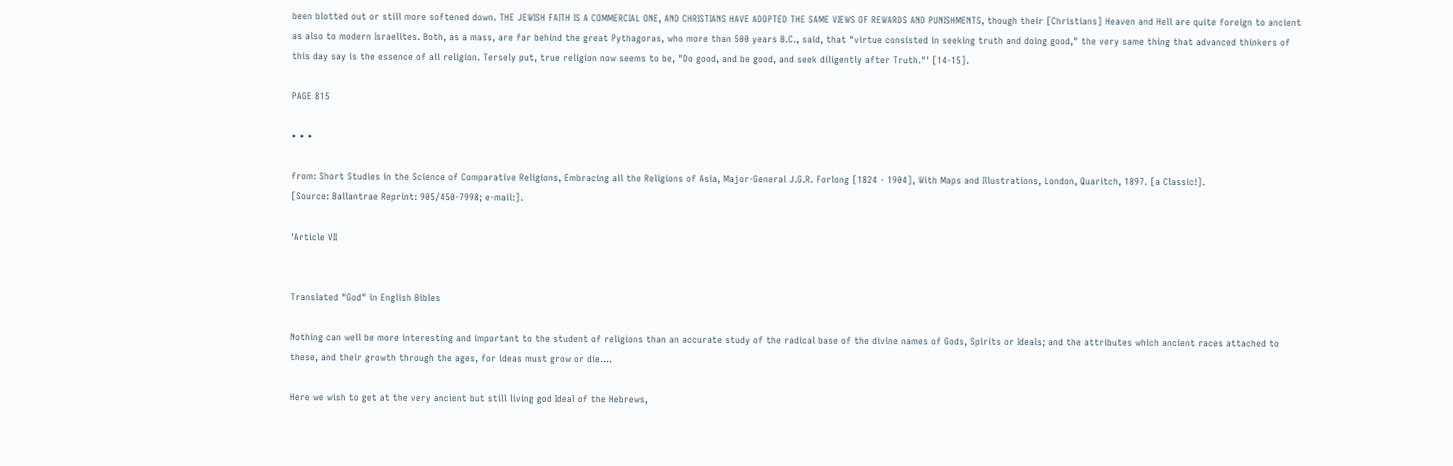been blotted out or still more softened down. THE JEWISH FAITH IS A COMMERCIAL ONE, AND CHRISTIANS HAVE ADOPTED THE SAME VIEWS OF REWARDS AND PUNISHMENTS, though their [Christians] Heaven and Hell are quite foreign to ancient as also to modern Israelites. Both, as a mass, are far behind the great Pythagoras, who more than 500 years B.C., said, that "virtue consisted in seeking truth and doing good," the very same thing that advanced thinkers of this day say is the essence of all religion. Tersely put, true religion now seems to be, "Do good, and be good, and seek diligently after Truth."' [14-15].

PAGE 815

• • •

from: Short Studies in the Science of Comparative Religions, Embracing all the Religions of Asia, Major-General J.G.R. Forlong [1824 - 1904], With Maps and Illustrations, London, Quaritch, 1897. [a Classic!].
[Source: Ballantrae Reprint: 905/450-7998; e-mail:].

'Article VII


Translated "God" in English Bibles

Nothing can well be more interesting and important to the student of religions than an accurate study of the radical base of the divine names of Gods, Spirits or Ideals; and the attributes which ancient races attached to these, and their growth through the ages, for ideas must grow or die....

Here we wish to get at the very ancient but still living god Ideal of the Hebrews,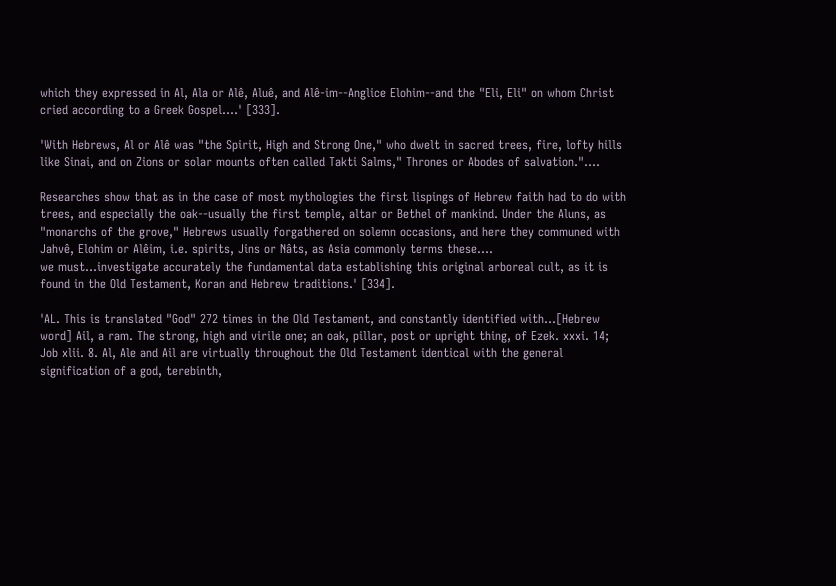which they expressed in Al, Ala or Alê, Aluê, and Alê-im--Anglice Elohim--and the "Eli, Eli" on whom Christ cried according to a Greek Gospel....' [333].

'With Hebrews, Al or Alê was "the Spirit, High and Strong One," who dwelt in sacred trees, fire, lofty hills like Sinai, and on Zions or solar mounts often called Takti Salms," Thrones or Abodes of salvation."....

Researches show that as in the case of most mythologies the first lispings of Hebrew faith had to do with trees, and especially the oak--usually the first temple, altar or Bethel of mankind. Under the Aluns, as "monarchs of the grove," Hebrews usually forgathered on solemn occasions, and here they communed with Jahvê, Elohim or Alêim, i.e. spirits, Jins or Nâts, as Asia commonly terms these....
we must...investigate accurately the fundamental data establishing this original arboreal cult, as it is found in the Old Testament, Koran and Hebrew traditions.' [334].

'AL. This is translated "God" 272 times in the Old Testament, and constantly identified with...[Hebrew word] Ail, a ram. The strong, high and virile one; an oak, pillar, post or upright thing, of Ezek. xxxi. 14; Job xlii. 8. Al, Ale and Ail are virtually throughout the Old Testament identical with the general signification of a god, terebinth,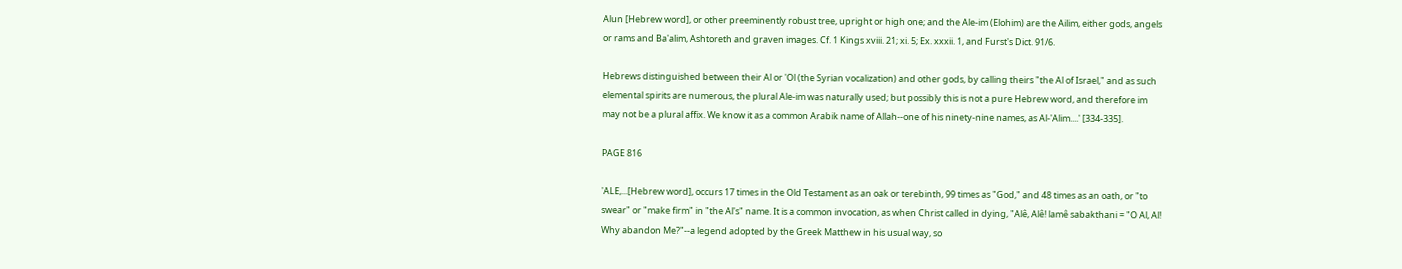Alun [Hebrew word], or other preeminently robust tree, upright or high one; and the Ale-im (Elohim) are the Ailim, either gods, angels or rams and Ba'alim, Ashtoreth and graven images. Cf. 1 Kings xviii. 21; xi. 5; Ex. xxxii. 1, and Furst's Dict. 91/6.

Hebrews distinguished between their Al or 'Ol (the Syrian vocalization) and other gods, by calling theirs "the Al of Israel," and as such elemental spirits are numerous, the plural Ale-im was naturally used; but possibly this is not a pure Hebrew word, and therefore im may not be a plural affix. We know it as a common Arabik name of Allah--one of his ninety-nine names, as Al-'Alim....' [334-335].

PAGE 816

'ALE,...[Hebrew word], occurs 17 times in the Old Testament as an oak or terebinth, 99 times as "God," and 48 times as an oath, or "to swear" or "make firm" in "the Al's" name. It is a common invocation, as when Christ called in dying, "Alê, Alê! lamê sabakthani = "O Al, Al! Why abandon Me?"--a legend adopted by the Greek Matthew in his usual way, so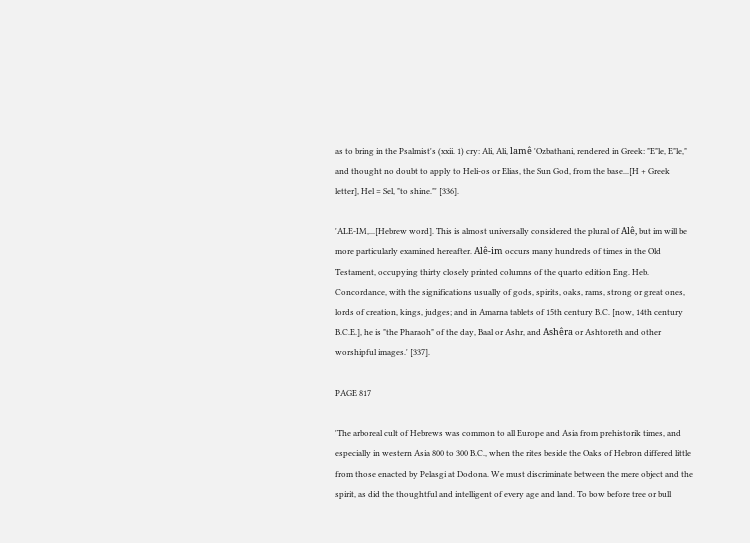as to bring in the Psalmist's (xxii. 1) cry: Ali, Ali, lamê 'Ozbathani, rendered in Greek: "E"le, E"le," and thought no doubt to apply to Heli-os or Elias, the Sun God, from the base...[H + Greek letter], Hel = Sel, "to shine."' [336].

'ALE-IM,...[Hebrew word]. This is almost universally considered the plural of Alê, but im will be more particularly examined hereafter. Alê-im occurs many hundreds of times in the Old Testament, occupying thirty closely printed columns of the quarto edition Eng. Heb. Concordance, with the significations usually of gods, spirits, oaks, rams, strong or great ones, lords of creation, kings, judges; and in Amarna tablets of 15th century B.C. [now, 14th century B.C.E.], he is "the Pharaoh" of the day, Baal or Ashr, and Ashêra or Ashtoreth and other worshipful images.' [337].

PAGE 817

'The arboreal cult of Hebrews was common to all Europe and Asia from prehistorik times, and especially in western Asia 800 to 300 B.C., when the rites beside the Oaks of Hebron differed little from those enacted by Pelasgi at Dodona. We must discriminate between the mere object and the spirit, as did the thoughtful and intelligent of every age and land. To bow before tree or bull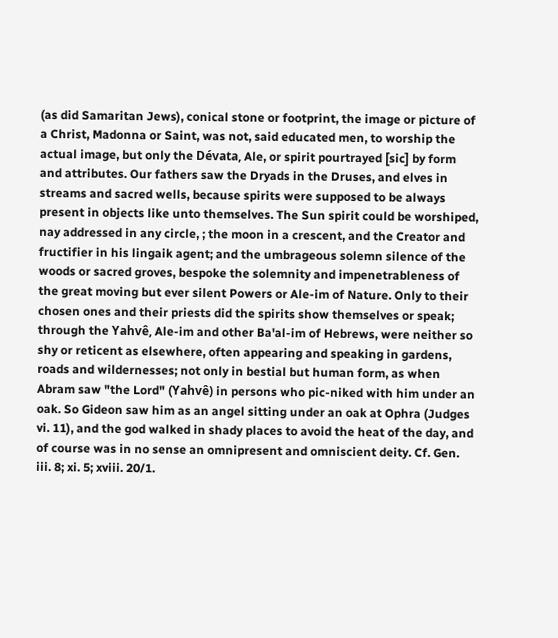(as did Samaritan Jews), conical stone or footprint, the image or picture of a Christ, Madonna or Saint, was not, said educated men, to worship the actual image, but only the Dévata, Ale, or spirit pourtrayed [sic] by form and attributes. Our fathers saw the Dryads in the Druses, and elves in streams and sacred wells, because spirits were supposed to be always present in objects like unto themselves. The Sun spirit could be worshiped, nay addressed in any circle, ; the moon in a crescent, and the Creator and fructifier in his lingaik agent; and the umbrageous solemn silence of the woods or sacred groves, bespoke the solemnity and impenetrableness of the great moving but ever silent Powers or Ale-im of Nature. Only to their chosen ones and their priests did the spirits show themselves or speak; through the Yahvê, Ale-im and other Ba'al-im of Hebrews, were neither so shy or reticent as elsewhere, often appearing and speaking in gardens, roads and wildernesses; not only in bestial but human form, as when Abram saw "the Lord" (Yahvê) in persons who pic-niked with him under an oak. So Gideon saw him as an angel sitting under an oak at Ophra (Judges vi. 11), and the god walked in shady places to avoid the heat of the day, and of course was in no sense an omnipresent and omniscient deity. Cf. Gen. iii. 8; xi. 5; xviii. 20/1.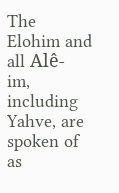The Elohim and all Alê-im, including Yahve, are spoken of as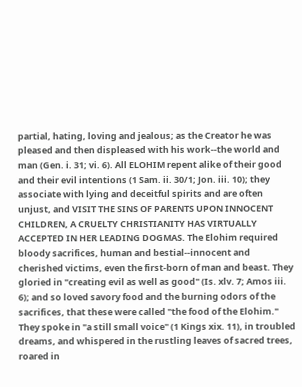partial, hating, loving and jealous; as the Creator he was pleased and then displeased with his work--the world and man (Gen. i. 31; vi. 6). All ELOHIM repent alike of their good and their evil intentions (1 Sam. ii. 30/1; Jon. iii. 10); they associate with lying and deceitful spirits and are often unjust, and VISIT THE SINS OF PARENTS UPON INNOCENT CHILDREN, A CRUELTY CHRISTIANITY HAS VIRTUALLY ACCEPTED IN HER LEADING DOGMAS. The Elohim required bloody sacrifices, human and bestial--innocent and cherished victims, even the first-born of man and beast. They gloried in "creating evil as well as good" (Is. xlv. 7; Amos iii. 6); and so loved savory food and the burning odors of the sacrifices, that these were called "the food of the Elohim." They spoke in "a still small voice" (1 Kings xix. 11), in troubled dreams, and whispered in the rustling leaves of sacred trees, roared in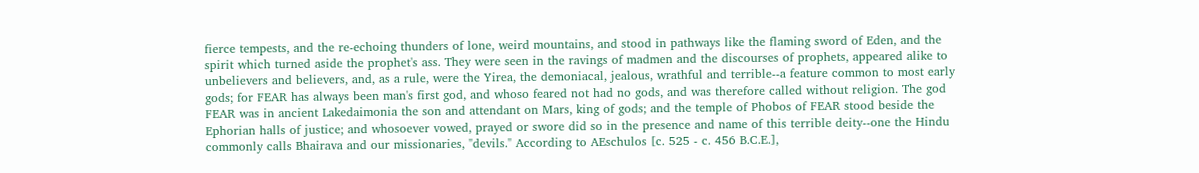fierce tempests, and the re-echoing thunders of lone, weird mountains, and stood in pathways like the flaming sword of Eden, and the spirit which turned aside the prophet's ass. They were seen in the ravings of madmen and the discourses of prophets, appeared alike to unbelievers and believers, and, as a rule, were the Yirea, the demoniacal, jealous, wrathful and terrible--a feature common to most early gods; for FEAR has always been man's first god, and whoso feared not had no gods, and was therefore called without religion. The god FEAR was in ancient Lakedaimonia the son and attendant on Mars, king of gods; and the temple of Phobos of FEAR stood beside the Ephorian halls of justice; and whosoever vowed, prayed or swore did so in the presence and name of this terrible deity--one the Hindu commonly calls Bhairava and our missionaries, "devils." According to AEschulos [c. 525 - c. 456 B.C.E.],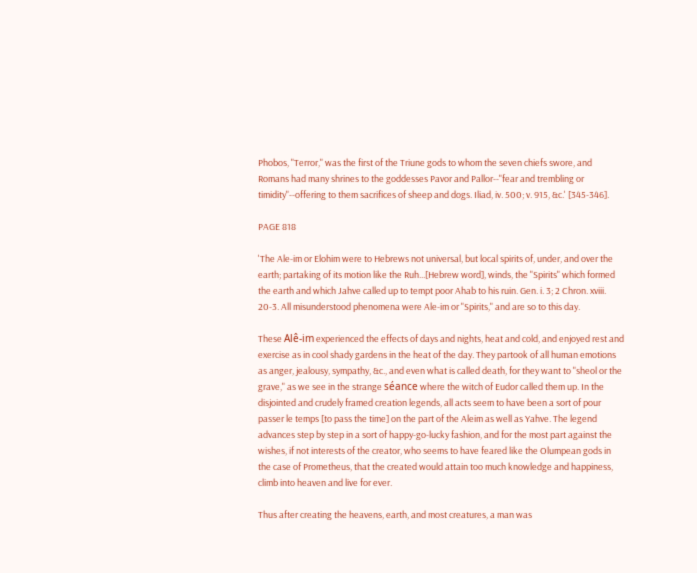Phobos, "Terror," was the first of the Triune gods to whom the seven chiefs swore, and Romans had many shrines to the goddesses Pavor and Pallor--"fear and trembling or timidity"--offering to them sacrifices of sheep and dogs. Iliad, iv. 500; v. 915, &c.' [345-346].

PAGE 818

'The Ale-im or Elohim were to Hebrews not universal, but local spirits of, under, and over the earth; partaking of its motion like the Ruh...[Hebrew word], winds, the "Spirits" which formed the earth and which Jahve called up to tempt poor Ahab to his ruin. Gen. i. 3; 2 Chron. xviii. 20-3. All misunderstood phenomena were Ale-im or "Spirits," and are so to this day.

These Alê-im experienced the effects of days and nights, heat and cold, and enjoyed rest and exercise as in cool shady gardens in the heat of the day. They partook of all human emotions as anger, jealousy, sympathy, &c., and even what is called death, for they want to "sheol or the grave," as we see in the strange séance where the witch of Eudor called them up. In the disjointed and crudely framed creation legends, all acts seem to have been a sort of pour passer le temps [to pass the time] on the part of the Aleim as well as Yahve. The legend advances step by step in a sort of happy-go-lucky fashion, and for the most part against the wishes, if not interests of the creator, who seems to have feared like the Olumpean gods in the case of Prometheus, that the created would attain too much knowledge and happiness, climb into heaven and live for ever.

Thus after creating the heavens, earth, and most creatures, a man was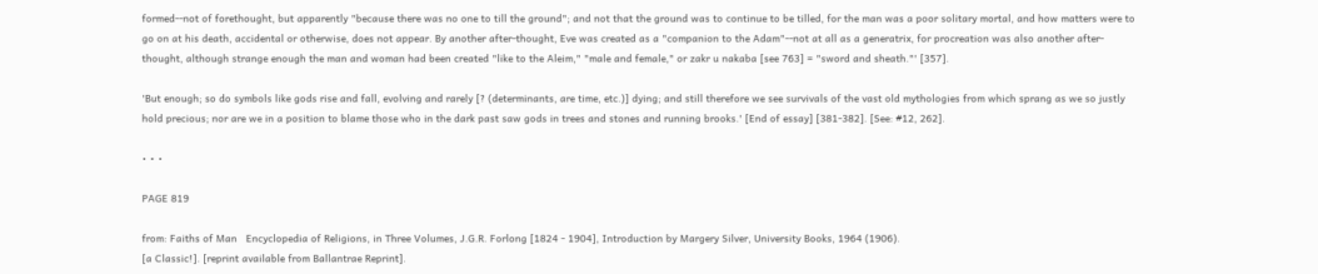formed--not of forethought, but apparently "because there was no one to till the ground"; and not that the ground was to continue to be tilled, for the man was a poor solitary mortal, and how matters were to go on at his death, accidental or otherwise, does not appear. By another after-thought, Eve was created as a "companion to the Adam"--not at all as a generatrix, for procreation was also another after-thought, although strange enough the man and woman had been created "like to the Aleim," "male and female," or zakr u nakaba [see 763] = "sword and sheath."' [357].

'But enough; so do symbols like gods rise and fall, evolving and rarely [? (determinants, are time, etc.)] dying; and still therefore we see survivals of the vast old mythologies from which sprang as we so justly hold precious; nor are we in a position to blame those who in the dark past saw gods in trees and stones and running brooks.' [End of essay] [381-382]. [See: #12, 262].

• • •

PAGE 819

from: Faiths of Man   Encyclopedia of Religions, in Three Volumes, J.G.R. Forlong [1824 - 1904], Introduction by Margery Silver, University Books, 1964 (1906).
[a Classic!]. [reprint available from Ballantrae Reprint].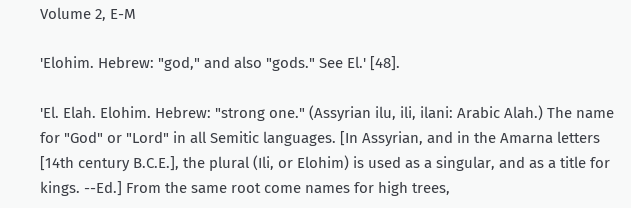Volume 2, E-M

'Elohim. Hebrew: "god," and also "gods." See El.' [48].

'El. Elah. Elohim. Hebrew: "strong one." (Assyrian ilu, ili, ilani: Arabic Alah.) The name for "God" or "Lord" in all Semitic languages. [In Assyrian, and in the Amarna letters [14th century B.C.E.], the plural (Ili, or Elohim) is used as a singular, and as a title for kings. --Ed.] From the same root come names for high trees,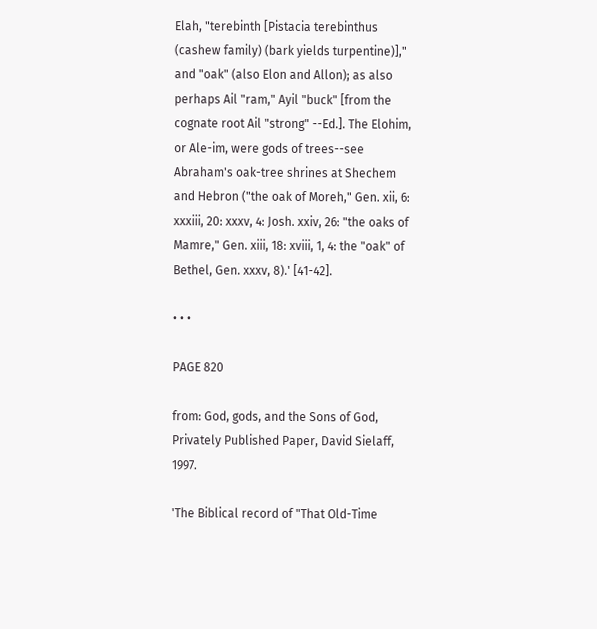Elah, "terebinth [Pistacia terebinthus (cashew family) (bark yields turpentine)]," and "oak" (also Elon and Allon); as also perhaps Ail "ram," Ayil "buck" [from the cognate root Ail "strong" --Ed.]. The Elohim, or Ale-im, were gods of trees--see Abraham's oak-tree shrines at Shechem and Hebron ("the oak of Moreh," Gen. xii, 6: xxxiii, 20: xxxv, 4: Josh. xxiv, 26: "the oaks of Mamre," Gen. xiii, 18: xviii, 1, 4: the "oak" of Bethel, Gen. xxxv, 8).' [41-42].

• • •

PAGE 820

from: God, gods, and the Sons of God, Privately Published Paper, David Sielaff, 1997.

'The Biblical record of "That Old-Time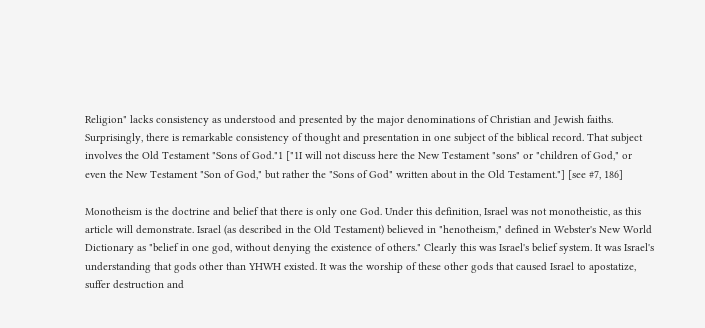Religion" lacks consistency as understood and presented by the major denominations of Christian and Jewish faiths. Surprisingly, there is remarkable consistency of thought and presentation in one subject of the biblical record. That subject involves the Old Testament "Sons of God."1 ["1I will not discuss here the New Testament "sons" or "children of God," or even the New Testament "Son of God," but rather the "Sons of God" written about in the Old Testament."] [see #7, 186]

Monotheism is the doctrine and belief that there is only one God. Under this definition, Israel was not monotheistic, as this article will demonstrate. Israel (as described in the Old Testament) believed in "henotheism," defined in Webster's New World Dictionary as "belief in one god, without denying the existence of others." Clearly this was Israel's belief system. It was Israel's understanding that gods other than YHWH existed. It was the worship of these other gods that caused Israel to apostatize, suffer destruction and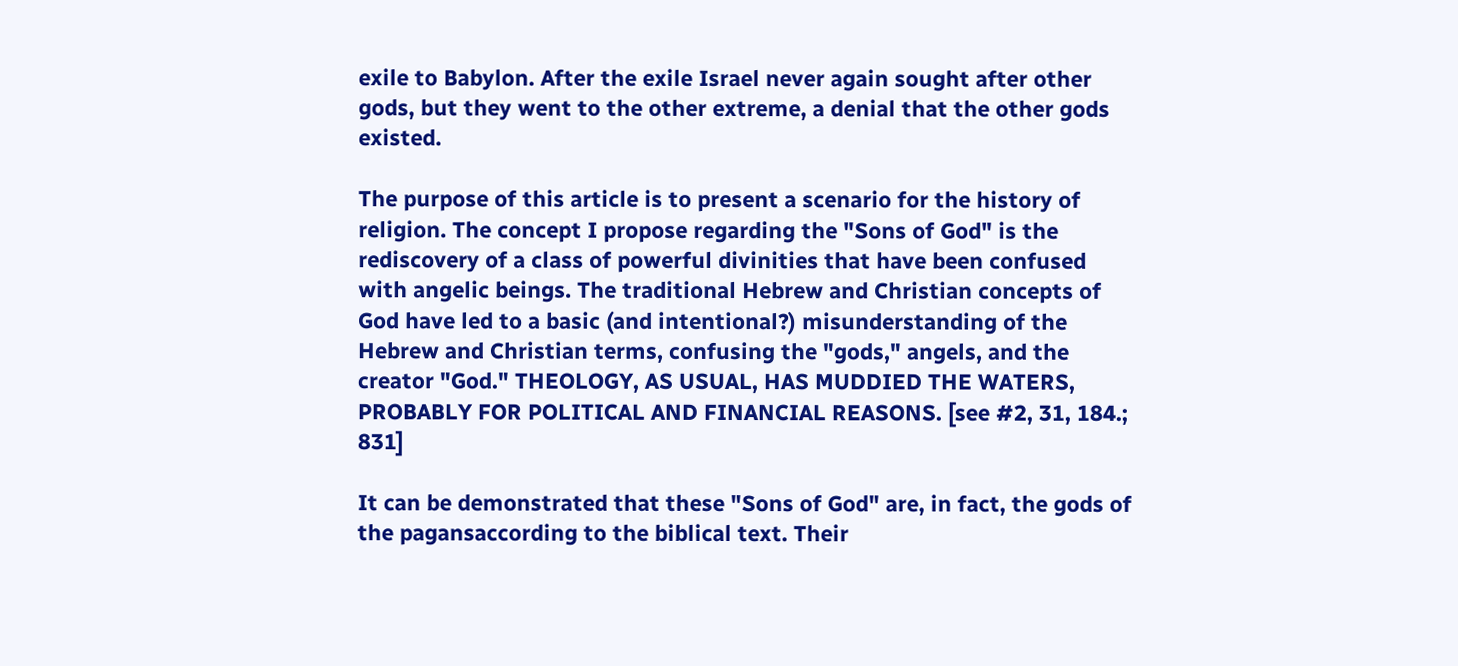exile to Babylon. After the exile Israel never again sought after other gods, but they went to the other extreme, a denial that the other gods existed.

The purpose of this article is to present a scenario for the history of religion. The concept I propose regarding the "Sons of God" is the rediscovery of a class of powerful divinities that have been confused with angelic beings. The traditional Hebrew and Christian concepts of God have led to a basic (and intentional?) misunderstanding of the Hebrew and Christian terms, confusing the "gods," angels, and the creator "God." THEOLOGY, AS USUAL, HAS MUDDIED THE WATERS, PROBABLY FOR POLITICAL AND FINANCIAL REASONS. [see #2, 31, 184.; 831]

It can be demonstrated that these "Sons of God" are, in fact, the gods of the pagansaccording to the biblical text. Their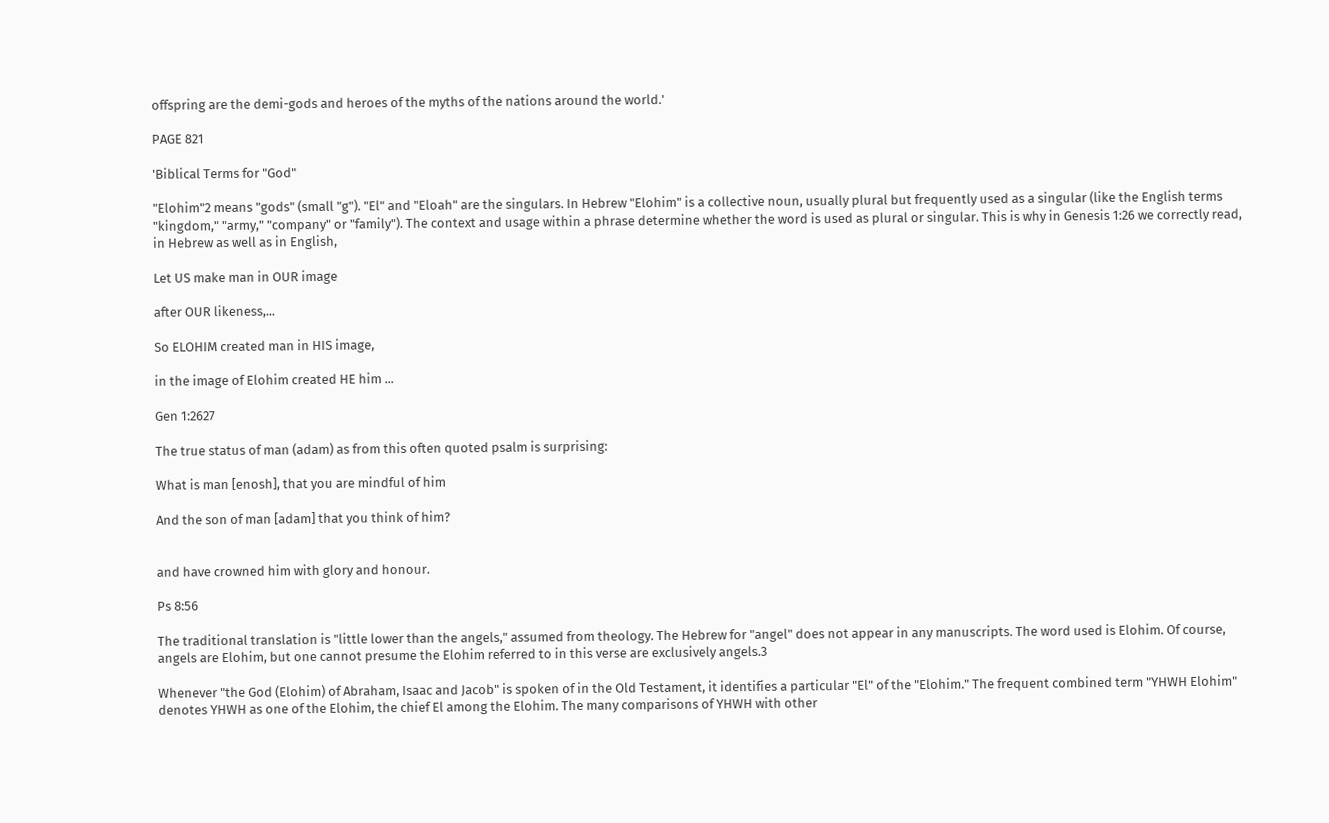offspring are the demi-gods and heroes of the myths of the nations around the world.'

PAGE 821

'Biblical Terms for "God"

"Elohim"2 means "gods" (small "g"). "El" and "Eloah" are the singulars. In Hebrew "Elohim" is a collective noun, usually plural but frequently used as a singular (like the English terms "kingdom," "army," "company" or "family"). The context and usage within a phrase determine whether the word is used as plural or singular. This is why in Genesis 1:26 we correctly read, in Hebrew as well as in English,

Let US make man in OUR image

after OUR likeness,...

So ELOHIM created man in HIS image,

in the image of Elohim created HE him ...

Gen 1:2627

The true status of man (adam) as from this often quoted psalm is surprising:

What is man [enosh], that you are mindful of him

And the son of man [adam] that you think of him?


and have crowned him with glory and honour.

Ps 8:56

The traditional translation is "little lower than the angels," assumed from theology. The Hebrew for "angel" does not appear in any manuscripts. The word used is Elohim. Of course, angels are Elohim, but one cannot presume the Elohim referred to in this verse are exclusively angels.3

Whenever "the God (Elohim) of Abraham, Isaac and Jacob" is spoken of in the Old Testament, it identifies a particular "El" of the "Elohim." The frequent combined term "YHWH Elohim" denotes YHWH as one of the Elohim, the chief El among the Elohim. The many comparisons of YHWH with other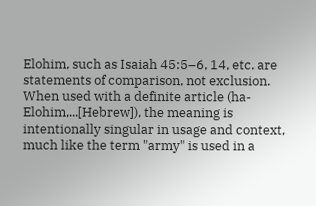Elohim, such as Isaiah 45:5–6, 14, etc. are statements of comparison, not exclusion. When used with a definite article (ha-Elohim,...[Hebrew]), the meaning is intentionally singular in usage and context, much like the term "army" is used in a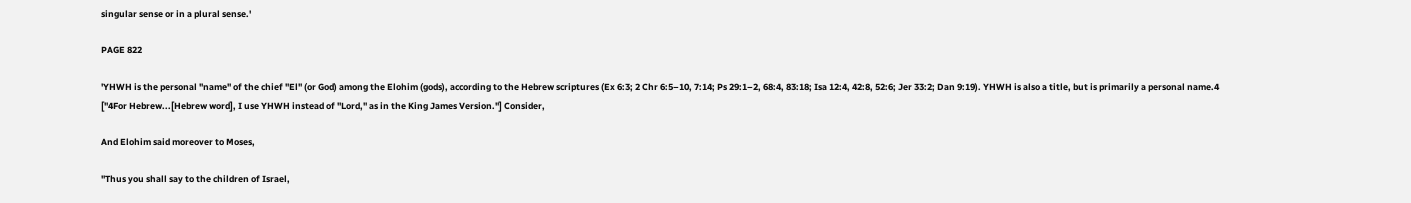singular sense or in a plural sense.'

PAGE 822

'YHWH is the personal "name" of the chief "El" (or God) among the Elohim (gods), according to the Hebrew scriptures (Ex 6:3; 2 Chr 6:5–10, 7:14; Ps 29:1–2, 68:4, 83:18; Isa 12:4, 42:8, 52:6; Jer 33:2; Dan 9:19). YHWH is also a title, but is primarily a personal name.4 ["4For Hebrew...[Hebrew word], I use YHWH instead of "Lord," as in the King James Version."] Consider,

And Elohim said moreover to Moses,

"Thus you shall say to the children of Israel,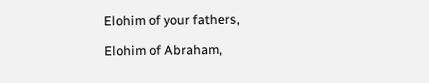Elohim of your fathers,

Elohim of Abraham,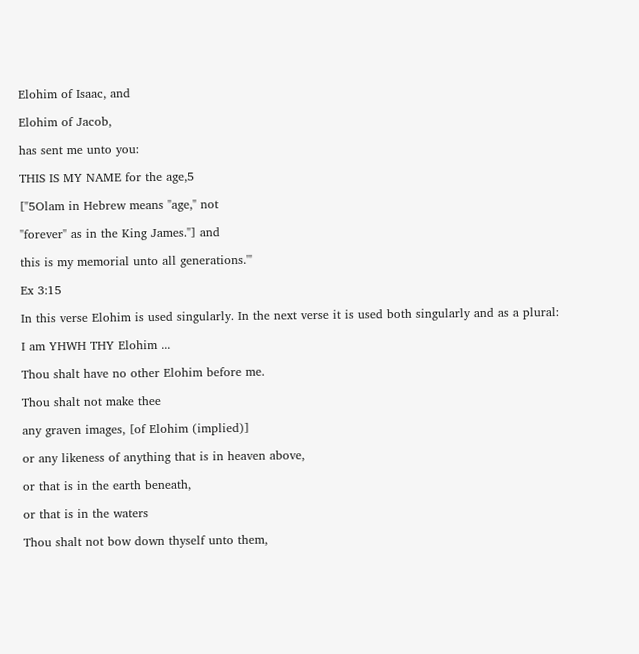Elohim of Isaac, and

Elohim of Jacob,

has sent me unto you:

THIS IS MY NAME for the age,5

["5Olam in Hebrew means "age," not

"forever" as in the King James."] and

this is my memorial unto all generations.'"

Ex 3:15

In this verse Elohim is used singularly. In the next verse it is used both singularly and as a plural:

I am YHWH THY Elohim ...

Thou shalt have no other Elohim before me.

Thou shalt not make thee

any graven images, [of Elohim (implied)]

or any likeness of anything that is in heaven above,

or that is in the earth beneath,

or that is in the waters

Thou shalt not bow down thyself unto them,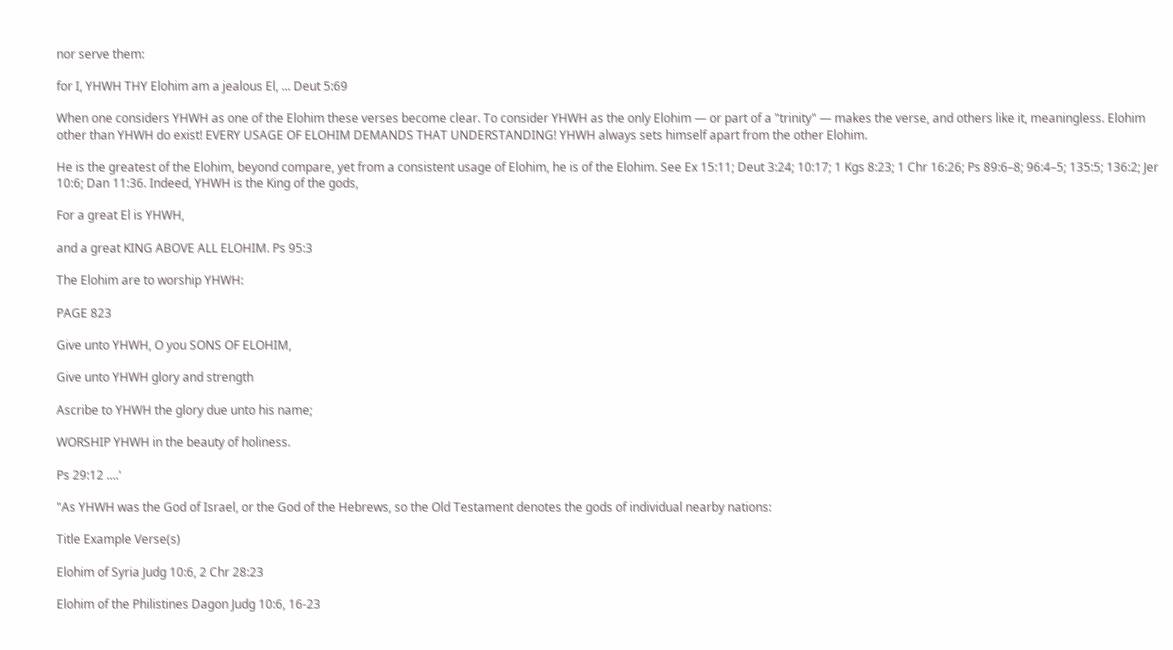nor serve them:

for I, YHWH THY Elohim am a jealous El, ... Deut 5:69

When one considers YHWH as one of the Elohim these verses become clear. To consider YHWH as the only Elohim — or part of a "trinity" — makes the verse, and others like it, meaningless. Elohim other than YHWH do exist! EVERY USAGE OF ELOHIM DEMANDS THAT UNDERSTANDING! YHWH always sets himself apart from the other Elohim.

He is the greatest of the Elohim, beyond compare, yet from a consistent usage of Elohim, he is of the Elohim. See Ex 15:11; Deut 3:24; 10:17; 1 Kgs 8:23; 1 Chr 16:26; Ps 89:6–8; 96:4–5; 135:5; 136:2; Jer 10:6; Dan 11:36. Indeed, YHWH is the King of the gods,

For a great El is YHWH,

and a great KING ABOVE ALL ELOHIM. Ps 95:3

The Elohim are to worship YHWH:

PAGE 823

Give unto YHWH, O you SONS OF ELOHIM,

Give unto YHWH glory and strength

Ascribe to YHWH the glory due unto his name;

WORSHIP YHWH in the beauty of holiness.

Ps 29:12 ....'

"As YHWH was the God of Israel, or the God of the Hebrews, so the Old Testament denotes the gods of individual nearby nations:

Title Example Verse(s)

Elohim of Syria Judg 10:6, 2 Chr 28:23

Elohim of the Philistines Dagon Judg 10:6, 16-23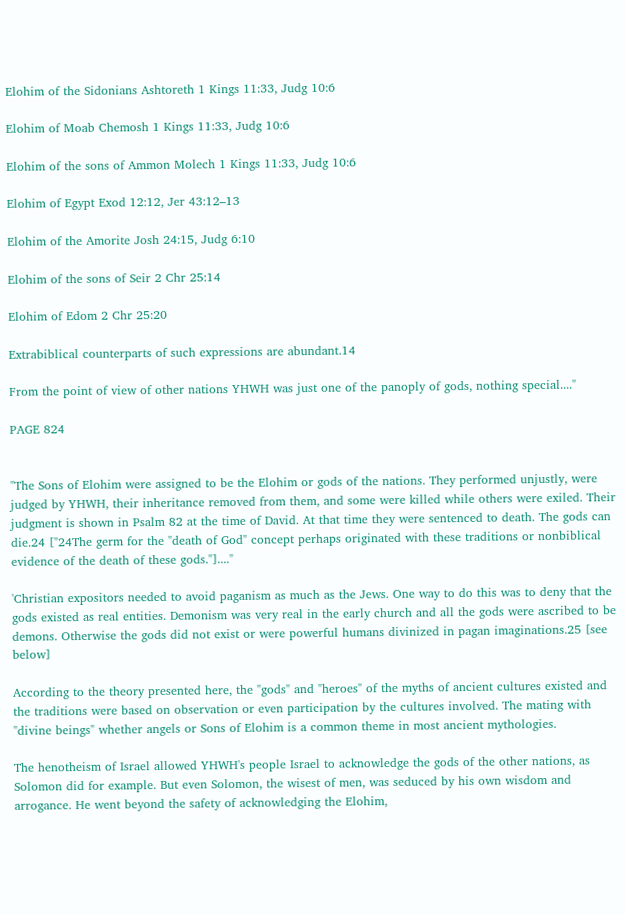Elohim of the Sidonians Ashtoreth 1 Kings 11:33, Judg 10:6

Elohim of Moab Chemosh 1 Kings 11:33, Judg 10:6

Elohim of the sons of Ammon Molech 1 Kings 11:33, Judg 10:6

Elohim of Egypt Exod 12:12, Jer 43:12–13

Elohim of the Amorite Josh 24:15, Judg 6:10

Elohim of the sons of Seir 2 Chr 25:14

Elohim of Edom 2 Chr 25:20

Extrabiblical counterparts of such expressions are abundant.14

From the point of view of other nations YHWH was just one of the panoply of gods, nothing special...."

PAGE 824


"The Sons of Elohim were assigned to be the Elohim or gods of the nations. They performed unjustly, were judged by YHWH, their inheritance removed from them, and some were killed while others were exiled. Their judgment is shown in Psalm 82 at the time of David. At that time they were sentenced to death. The gods can die.24 ["24The germ for the "death of God" concept perhaps originated with these traditions or nonbiblical evidence of the death of these gods."]...."

'Christian expositors needed to avoid paganism as much as the Jews. One way to do this was to deny that the gods existed as real entities. Demonism was very real in the early church and all the gods were ascribed to be demons. Otherwise the gods did not exist or were powerful humans divinized in pagan imaginations.25 [see below]

According to the theory presented here, the "gods" and "heroes" of the myths of ancient cultures existed and the traditions were based on observation or even participation by the cultures involved. The mating with "divine beings" whether angels or Sons of Elohim is a common theme in most ancient mythologies.

The henotheism of Israel allowed YHWH's people Israel to acknowledge the gods of the other nations, as Solomon did for example. But even Solomon, the wisest of men, was seduced by his own wisdom and arrogance. He went beyond the safety of acknowledging the Elohim,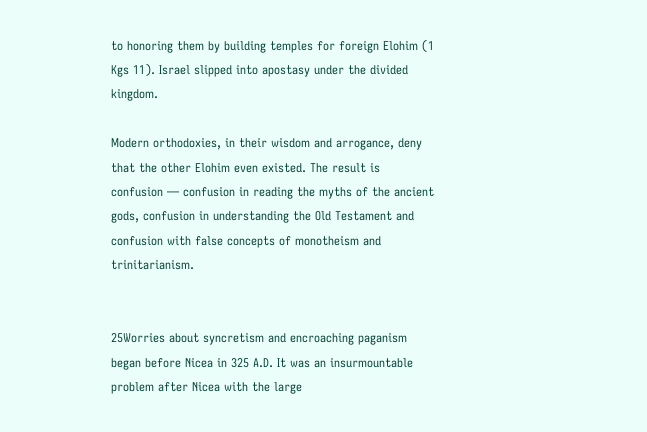to honoring them by building temples for foreign Elohim (1 Kgs 11). Israel slipped into apostasy under the divided kingdom.

Modern orthodoxies, in their wisdom and arrogance, deny that the other Elohim even existed. The result is confusion — confusion in reading the myths of the ancient gods, confusion in understanding the Old Testament and confusion with false concepts of monotheism and trinitarianism.


25Worries about syncretism and encroaching paganism began before Nicea in 325 A.D. It was an insurmountable problem after Nicea with the large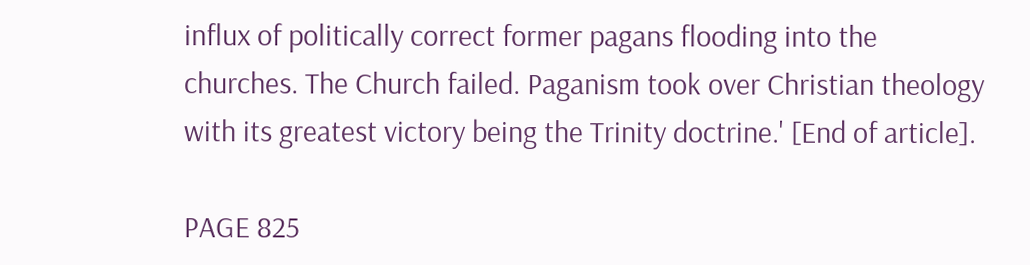influx of politically correct former pagans flooding into the churches. The Church failed. Paganism took over Christian theology with its greatest victory being the Trinity doctrine.' [End of article].

PAGE 825